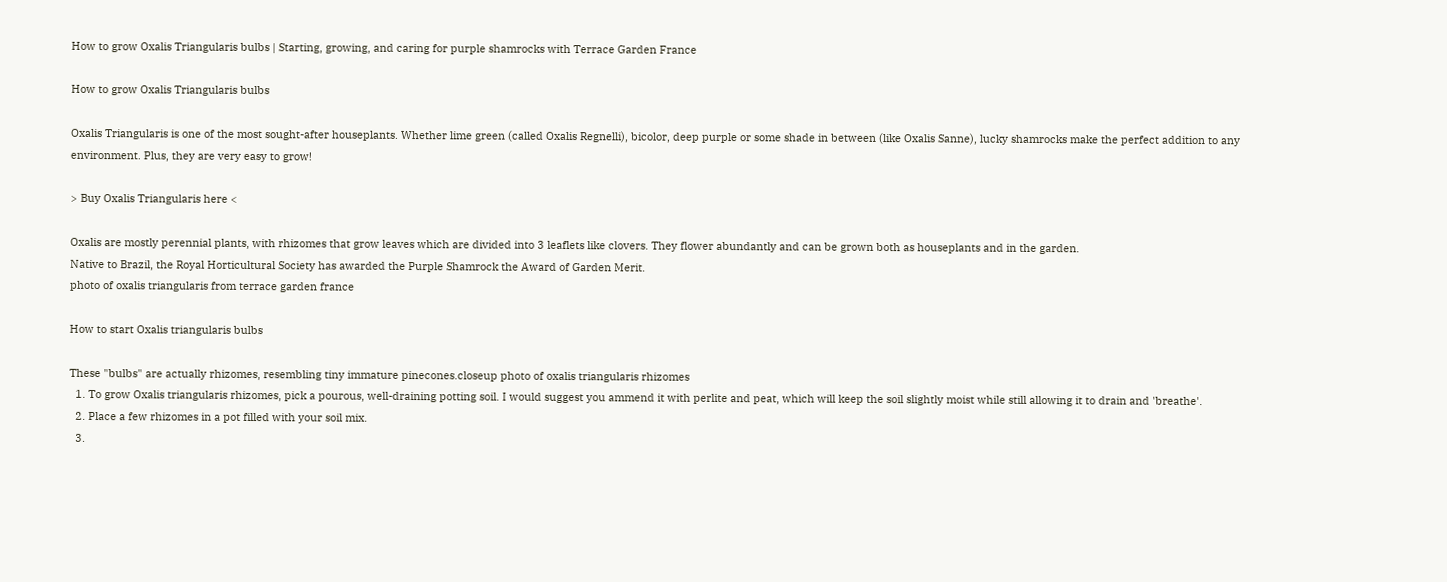How to grow Oxalis Triangularis bulbs | Starting, growing, and caring for purple shamrocks with Terrace Garden France

How to grow Oxalis Triangularis bulbs

Oxalis Triangularis is one of the most sought-after houseplants. Whether lime green (called Oxalis Regnelli), bicolor, deep purple or some shade in between (like Oxalis Sanne), lucky shamrocks make the perfect addition to any environment. Plus, they are very easy to grow!

> Buy Oxalis Triangularis here <

Oxalis are mostly perennial plants, with rhizomes that grow leaves which are divided into 3 leaflets like clovers. They flower abundantly and can be grown both as houseplants and in the garden.
Native to Brazil, the Royal Horticultural Society has awarded the Purple Shamrock the Award of Garden Merit.
photo of oxalis triangularis from terrace garden france

How to start Oxalis triangularis bulbs

These "bulbs" are actually rhizomes, resembling tiny immature pinecones.closeup photo of oxalis triangularis rhizomes
  1. To grow Oxalis triangularis rhizomes, pick a pourous, well-draining potting soil. I would suggest you ammend it with perlite and peat, which will keep the soil slightly moist while still allowing it to drain and 'breathe'.
  2. Place a few rhizomes in a pot filled with your soil mix.
  3.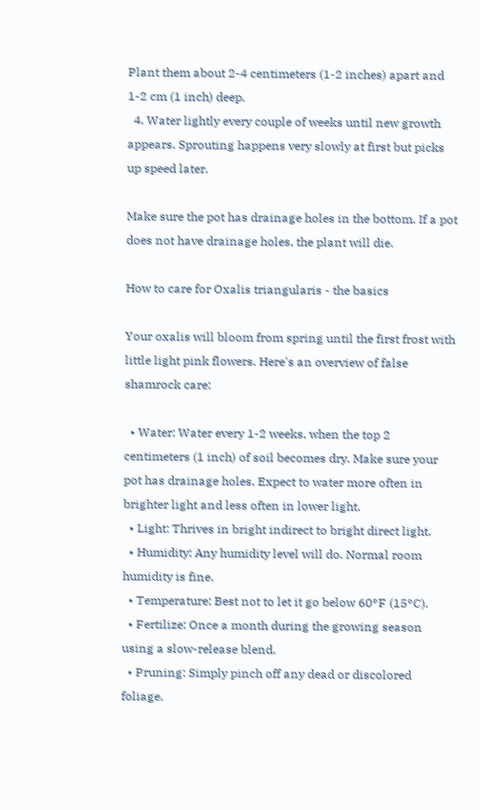Plant them about 2-4 centimeters (1-2 inches) apart and 1-2 cm (1 inch) deep.
  4. Water lightly every couple of weeks until new growth appears. Sprouting happens very slowly at first but picks up speed later.

Make sure the pot has drainage holes in the bottom. If a pot does not have drainage holes, the plant will die.

How to care for Oxalis triangularis - the basics

Your oxalis will bloom from spring until the first frost with little light pink flowers. Here's an overview of false shamrock care:

  • Water: Water every 1-2 weeks, when the top 2 centimeters (1 inch) of soil becomes dry. Make sure your pot has drainage holes. Expect to water more often in brighter light and less often in lower light.
  • Light: Thrives in bright indirect to bright direct light.
  • Humidity: Any humidity level will do. Normal room humidity is fine.
  • Temperature: Best not to let it go below 60°F (15°C).
  • Fertilize: Once a month during the growing season using a slow-release blend.
  • Pruning: Simply pinch off any dead or discolored foliage.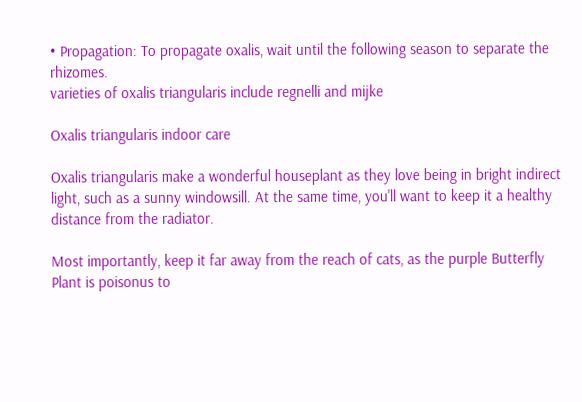• Propagation: To propagate oxalis, wait until the following season to separate the rhizomes.
varieties of oxalis triangularis include regnelli and mijke

Oxalis triangularis indoor care

Oxalis triangularis make a wonderful houseplant as they love being in bright indirect light, such as a sunny windowsill. At the same time, you'll want to keep it a healthy distance from the radiator.

Most importantly, keep it far away from the reach of cats, as the purple Butterfly Plant is poisonus to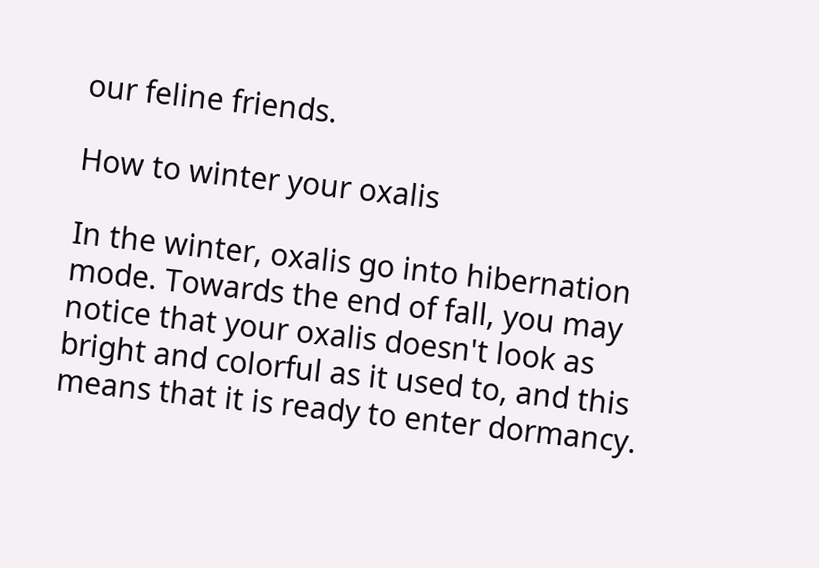our feline friends.

How to winter your oxalis

In the winter, oxalis go into hibernation mode. Towards the end of fall, you may notice that your oxalis doesn't look as bright and colorful as it used to, and this means that it is ready to enter dormancy.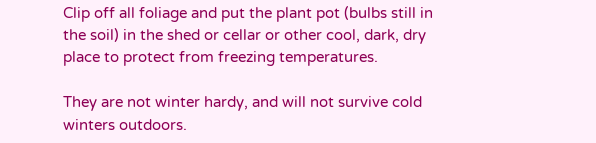Clip off all foliage and put the plant pot (bulbs still in the soil) in the shed or cellar or other cool, dark, dry place to protect from freezing temperatures.

They are not winter hardy, and will not survive cold winters outdoors.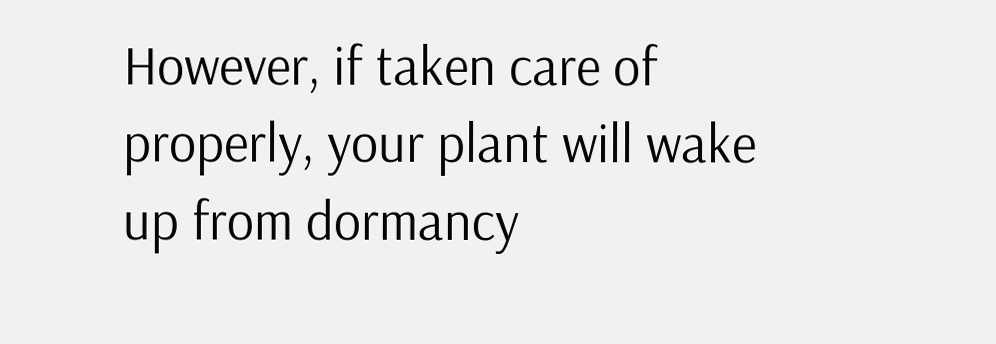However, if taken care of properly, your plant will wake up from dormancy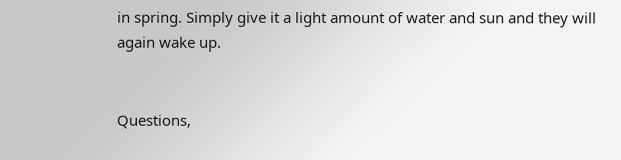in spring. Simply give it a light amount of water and sun and they will again wake up.


Questions,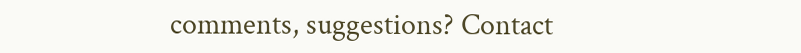comments, suggestions? Contact